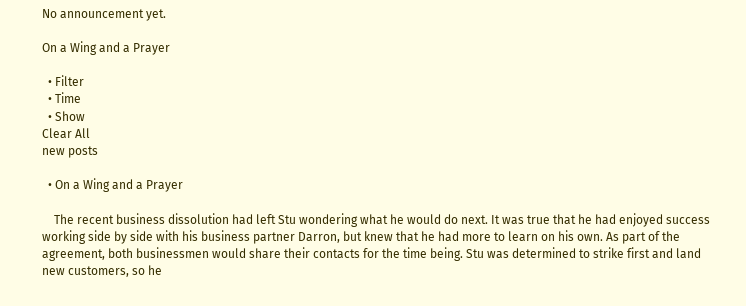No announcement yet.

On a Wing and a Prayer

  • Filter
  • Time
  • Show
Clear All
new posts

  • On a Wing and a Prayer

    The recent business dissolution had left Stu wondering what he would do next. It was true that he had enjoyed success working side by side with his business partner Darron, but knew that he had more to learn on his own. As part of the agreement, both businessmen would share their contacts for the time being. Stu was determined to strike first and land new customers, so he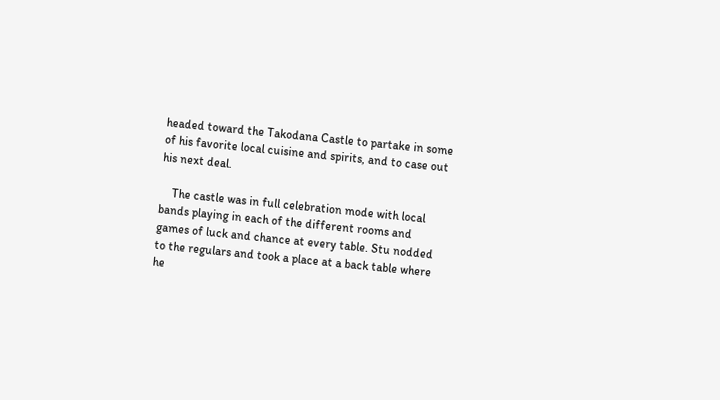headed toward the Takodana Castle to partake in some of his favorite local cuisine and spirits, and to case out his next deal.

    The castle was in full celebration mode with local bands playing in each of the different rooms and games of luck and chance at every table. Stu nodded to the regulars and took a place at a back table where he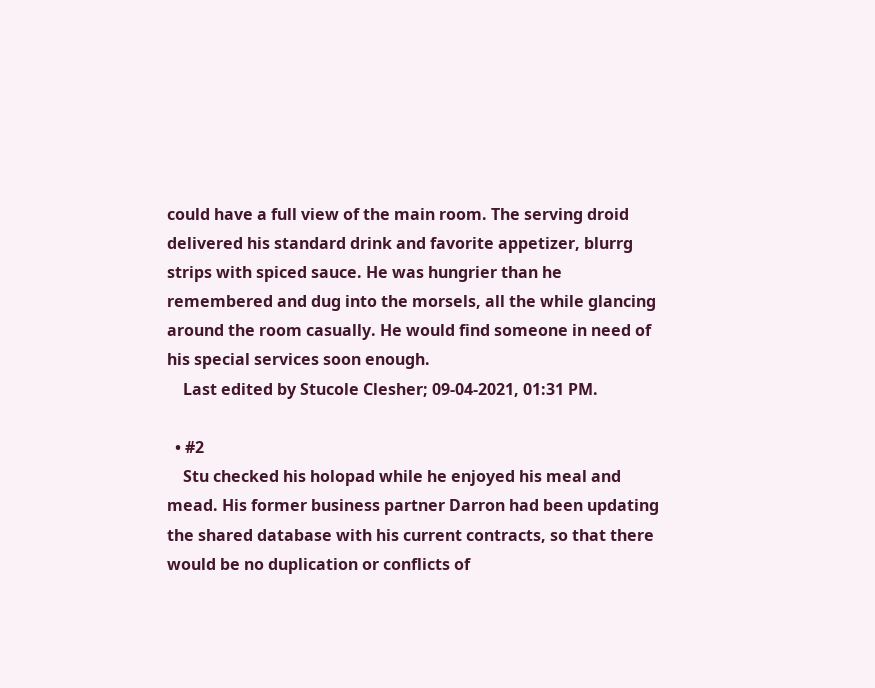could have a full view of the main room. The serving droid delivered his standard drink and favorite appetizer, blurrg strips with spiced sauce. He was hungrier than he remembered and dug into the morsels, all the while glancing around the room casually. He would find someone in need of his special services soon enough.
    Last edited by Stucole Clesher; 09-04-2021, 01:31 PM.

  • #2
    Stu checked his holopad while he enjoyed his meal and mead. His former business partner Darron had been updating the shared database with his current contracts, so that there would be no duplication or conflicts of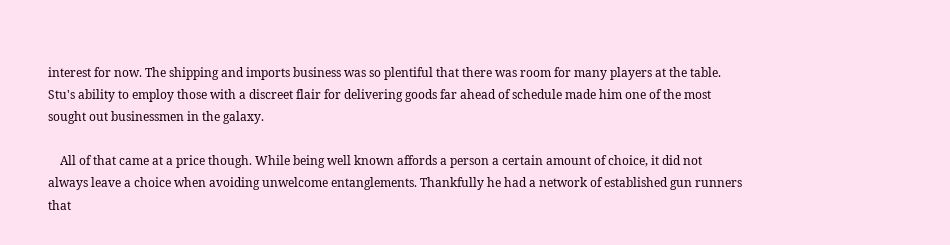interest for now. The shipping and imports business was so plentiful that there was room for many players at the table. Stu's ability to employ those with a discreet flair for delivering goods far ahead of schedule made him one of the most sought out businessmen in the galaxy.

    All of that came at a price though. While being well known affords a person a certain amount of choice, it did not always leave a choice when avoiding unwelcome entanglements. Thankfully he had a network of established gun runners that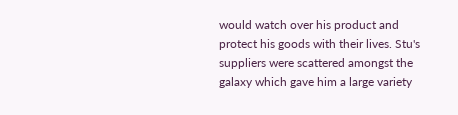would watch over his product and protect his goods with their lives. Stu's suppliers were scattered amongst the galaxy which gave him a large variety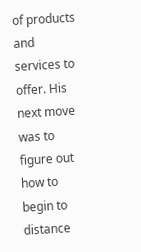of products and services to offer. His next move was to figure out how to begin to distance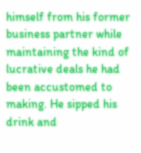himself from his former business partner while maintaining the kind of lucrative deals he had been accustomed to making. He sipped his drink and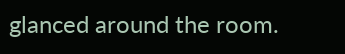glanced around the room.